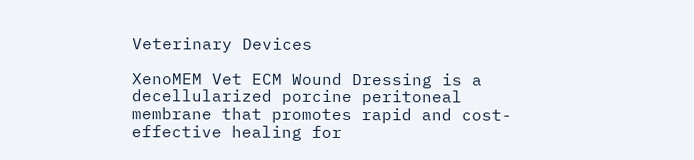Veterinary Devices

XenoMEM Vet ECM Wound Dressing is a decellularized porcine peritoneal membrane that promotes rapid and cost-effective healing for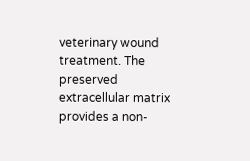veterinary wound treatment. The preserved extracellular matrix provides a non-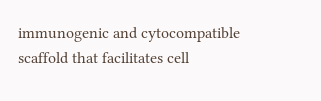immunogenic and cytocompatible scaffold that facilitates cell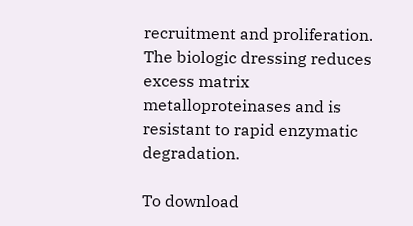recruitment and proliferation. The biologic dressing reduces excess matrix metalloproteinases and is resistant to rapid enzymatic degradation.

To download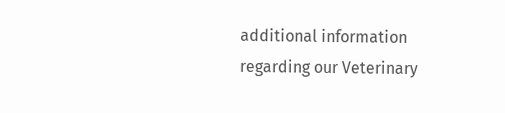additional information regarding our Veterinary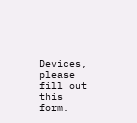Devices, please fill out this form.